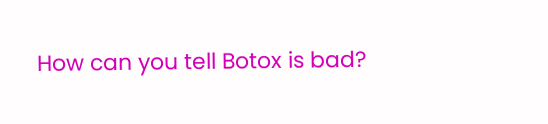How can you tell Botox is bad?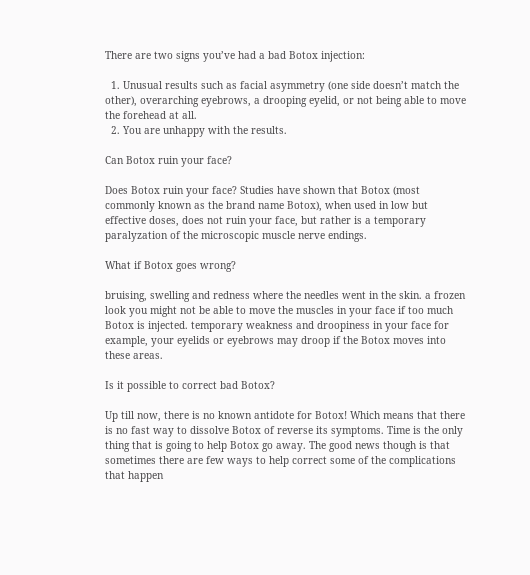There are two signs you’ve had a bad Botox injection:

  1. Unusual results such as facial asymmetry (one side doesn’t match the other), overarching eyebrows, a drooping eyelid, or not being able to move the forehead at all.
  2. You are unhappy with the results.

Can Botox ruin your face?

Does Botox ruin your face? Studies have shown that Botox (most commonly known as the brand name Botox), when used in low but effective doses, does not ruin your face, but rather is a temporary paralyzation of the microscopic muscle nerve endings.

What if Botox goes wrong?

bruising, swelling and redness where the needles went in the skin. a frozen look you might not be able to move the muscles in your face if too much Botox is injected. temporary weakness and droopiness in your face for example, your eyelids or eyebrows may droop if the Botox moves into these areas.

Is it possible to correct bad Botox?

Up till now, there is no known antidote for Botox! Which means that there is no fast way to dissolve Botox of reverse its symptoms. Time is the only thing that is going to help Botox go away. The good news though is that sometimes there are few ways to help correct some of the complications that happen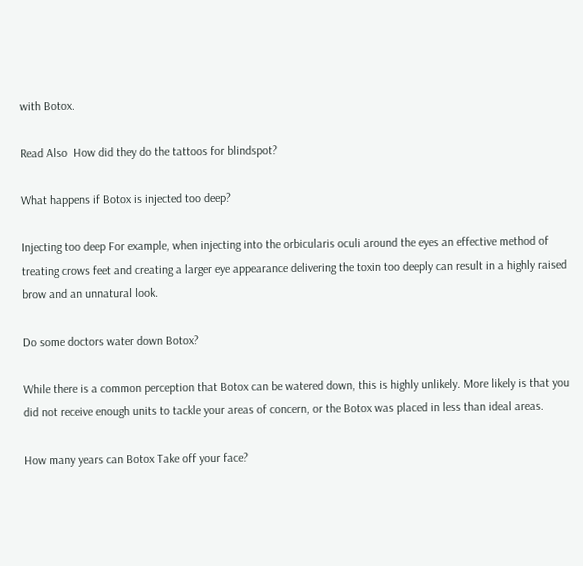with Botox.

Read Also  How did they do the tattoos for blindspot?

What happens if Botox is injected too deep?

Injecting too deep For example, when injecting into the orbicularis oculi around the eyes an effective method of treating crows feet and creating a larger eye appearance delivering the toxin too deeply can result in a highly raised brow and an unnatural look.

Do some doctors water down Botox?

While there is a common perception that Botox can be watered down, this is highly unlikely. More likely is that you did not receive enough units to tackle your areas of concern, or the Botox was placed in less than ideal areas.

How many years can Botox Take off your face?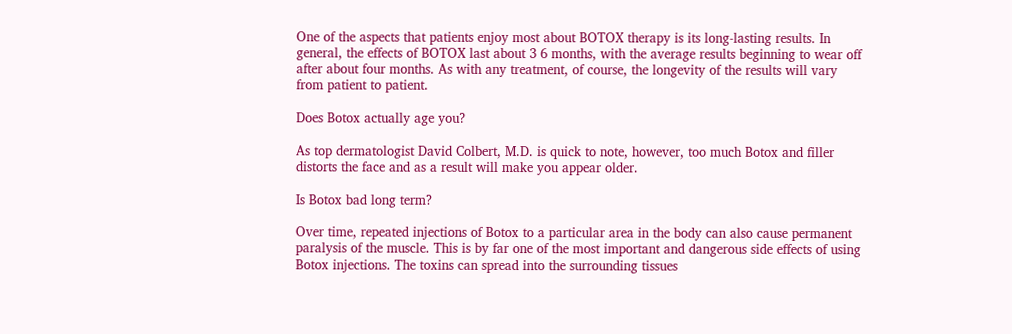One of the aspects that patients enjoy most about BOTOX therapy is its long-lasting results. In general, the effects of BOTOX last about 3 6 months, with the average results beginning to wear off after about four months. As with any treatment, of course, the longevity of the results will vary from patient to patient.

Does Botox actually age you?

As top dermatologist David Colbert, M.D. is quick to note, however, too much Botox and filler distorts the face and as a result will make you appear older.

Is Botox bad long term?

Over time, repeated injections of Botox to a particular area in the body can also cause permanent paralysis of the muscle. This is by far one of the most important and dangerous side effects of using Botox injections. The toxins can spread into the surrounding tissues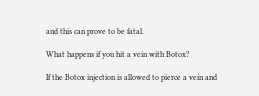and this can prove to be fatal.

What happens if you hit a vein with Botox?

If the Botox injection is allowed to pierce a vein and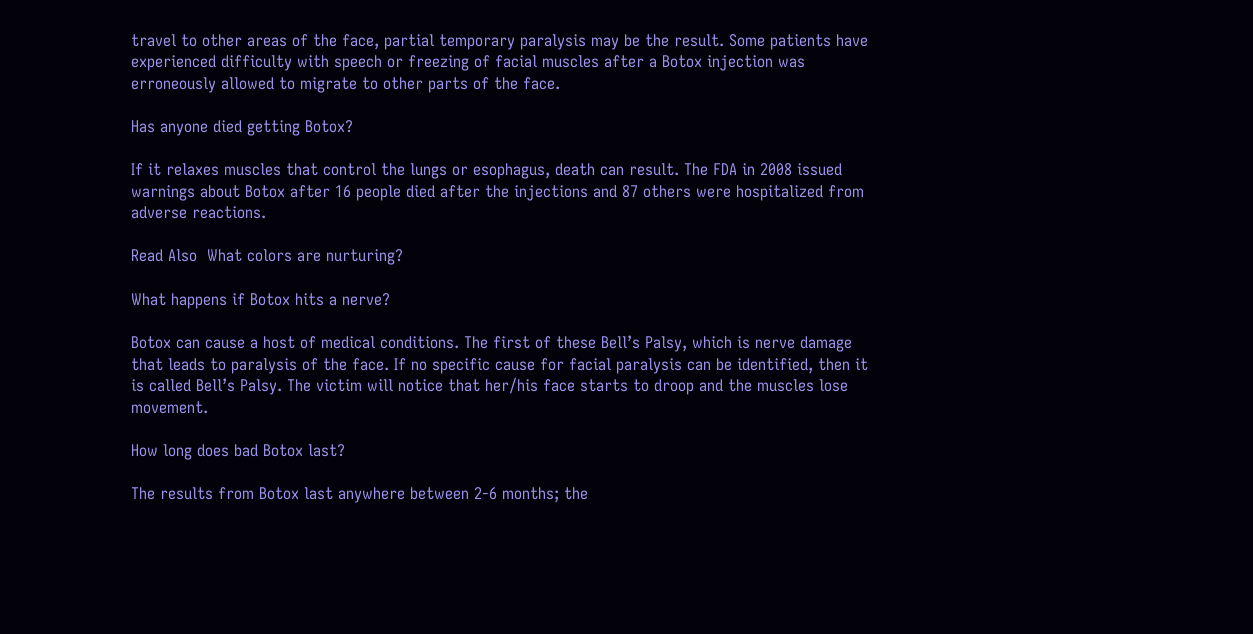travel to other areas of the face, partial temporary paralysis may be the result. Some patients have experienced difficulty with speech or freezing of facial muscles after a Botox injection was erroneously allowed to migrate to other parts of the face.

Has anyone died getting Botox?

If it relaxes muscles that control the lungs or esophagus, death can result. The FDA in 2008 issued warnings about Botox after 16 people died after the injections and 87 others were hospitalized from adverse reactions.

Read Also  What colors are nurturing?

What happens if Botox hits a nerve?

Botox can cause a host of medical conditions. The first of these Bell’s Palsy, which is nerve damage that leads to paralysis of the face. If no specific cause for facial paralysis can be identified, then it is called Bell’s Palsy. The victim will notice that her/his face starts to droop and the muscles lose movement.

How long does bad Botox last?

The results from Botox last anywhere between 2-6 months; the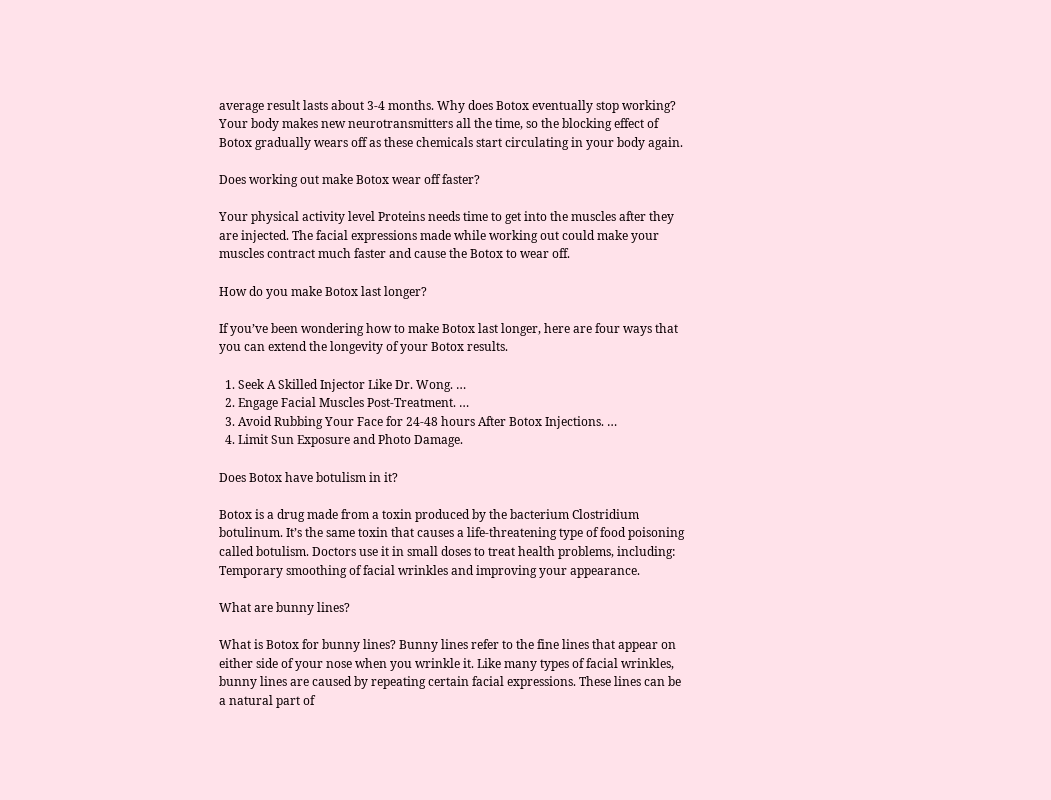average result lasts about 3-4 months. Why does Botox eventually stop working? Your body makes new neurotransmitters all the time, so the blocking effect of Botox gradually wears off as these chemicals start circulating in your body again.

Does working out make Botox wear off faster?

Your physical activity level Proteins needs time to get into the muscles after they are injected. The facial expressions made while working out could make your muscles contract much faster and cause the Botox to wear off.

How do you make Botox last longer?

If you’ve been wondering how to make Botox last longer, here are four ways that you can extend the longevity of your Botox results.

  1. Seek A Skilled Injector Like Dr. Wong. …
  2. Engage Facial Muscles Post-Treatment. …
  3. Avoid Rubbing Your Face for 24-48 hours After Botox Injections. …
  4. Limit Sun Exposure and Photo Damage.

Does Botox have botulism in it?

Botox is a drug made from a toxin produced by the bacterium Clostridium botulinum. It’s the same toxin that causes a life-threatening type of food poisoning called botulism. Doctors use it in small doses to treat health problems, including: Temporary smoothing of facial wrinkles and improving your appearance.

What are bunny lines?

What is Botox for bunny lines? Bunny lines refer to the fine lines that appear on either side of your nose when you wrinkle it. Like many types of facial wrinkles, bunny lines are caused by repeating certain facial expressions. These lines can be a natural part of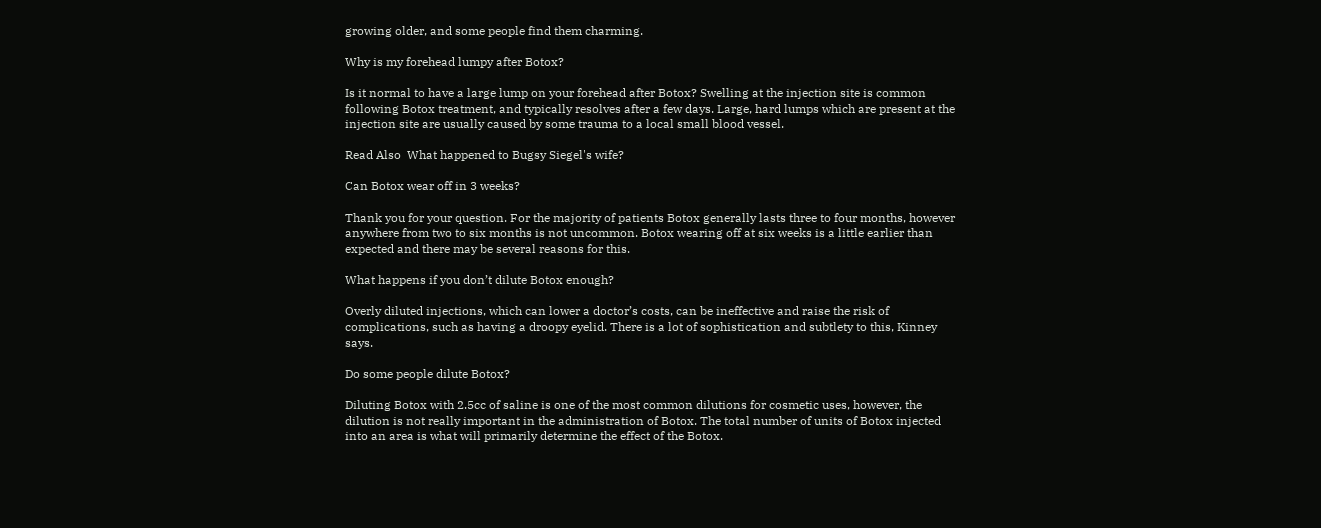growing older, and some people find them charming.

Why is my forehead lumpy after Botox?

Is it normal to have a large lump on your forehead after Botox? Swelling at the injection site is common following Botox treatment, and typically resolves after a few days. Large, hard lumps which are present at the injection site are usually caused by some trauma to a local small blood vessel.

Read Also  What happened to Bugsy Siegel's wife?

Can Botox wear off in 3 weeks?

Thank you for your question. For the majority of patients Botox generally lasts three to four months, however anywhere from two to six months is not uncommon. Botox wearing off at six weeks is a little earlier than expected and there may be several reasons for this.

What happens if you don’t dilute Botox enough?

Overly diluted injections, which can lower a doctor’s costs, can be ineffective and raise the risk of complications, such as having a droopy eyelid. There is a lot of sophistication and subtlety to this, Kinney says.

Do some people dilute Botox?

Diluting Botox with 2.5cc of saline is one of the most common dilutions for cosmetic uses, however, the dilution is not really important in the administration of Botox. The total number of units of Botox injected into an area is what will primarily determine the effect of the Botox.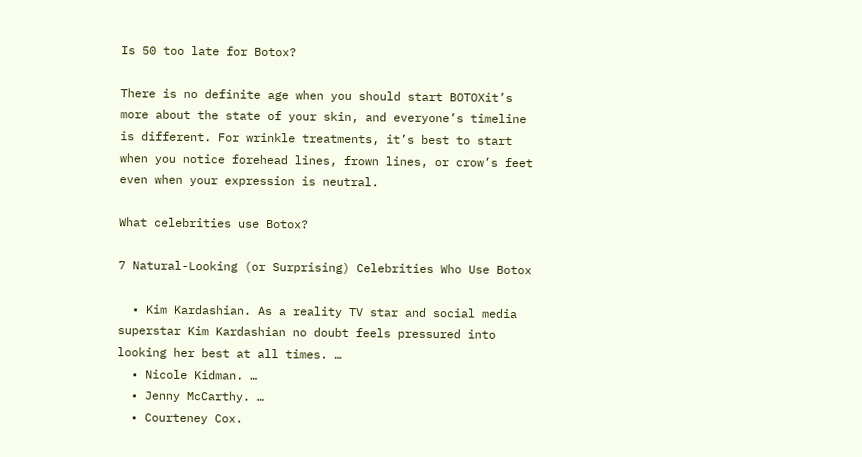Is 50 too late for Botox?

There is no definite age when you should start BOTOXit’s more about the state of your skin, and everyone’s timeline is different. For wrinkle treatments, it’s best to start when you notice forehead lines, frown lines, or crow’s feet even when your expression is neutral.

What celebrities use Botox?

7 Natural-Looking (or Surprising) Celebrities Who Use Botox

  • Kim Kardashian. As a reality TV star and social media superstar Kim Kardashian no doubt feels pressured into looking her best at all times. …
  • Nicole Kidman. …
  • Jenny McCarthy. …
  • Courteney Cox.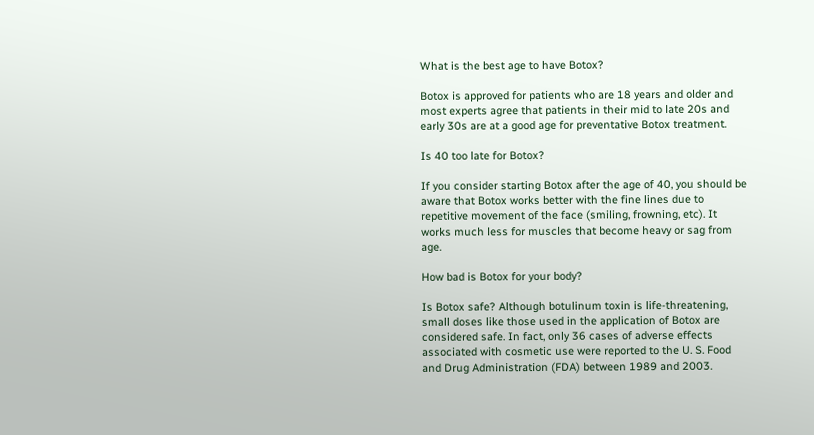What is the best age to have Botox?

Botox is approved for patients who are 18 years and older and most experts agree that patients in their mid to late 20s and early 30s are at a good age for preventative Botox treatment.

Is 40 too late for Botox?

If you consider starting Botox after the age of 40, you should be aware that Botox works better with the fine lines due to repetitive movement of the face (smiling, frowning, etc). It works much less for muscles that become heavy or sag from age.

How bad is Botox for your body?

Is Botox safe? Although botulinum toxin is life-threatening, small doses like those used in the application of Botox are considered safe. In fact, only 36 cases of adverse effects associated with cosmetic use were reported to the U. S. Food and Drug Administration (FDA) between 1989 and 2003.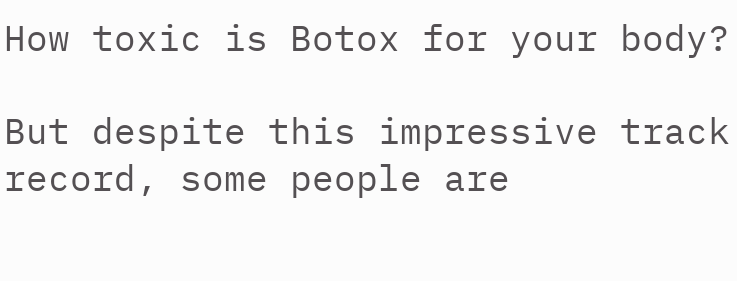How toxic is Botox for your body?

But despite this impressive track record, some people are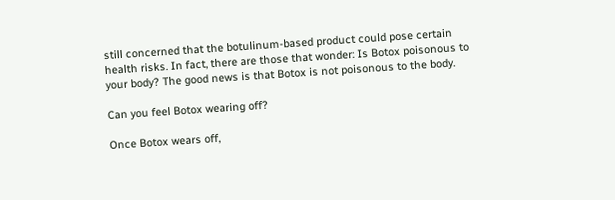still concerned that the botulinum-based product could pose certain health risks. In fact, there are those that wonder: Is Botox poisonous to your body? The good news is that Botox is not poisonous to the body.

Can you feel Botox wearing off?

Once Botox wears off,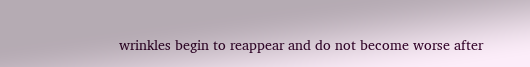wrinkles begin to reappear and do not become worse after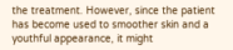the treatment. However, since the patient has become used to smoother skin and a youthful appearance, it might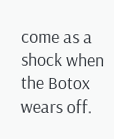come as a shock when the Botox wears off.